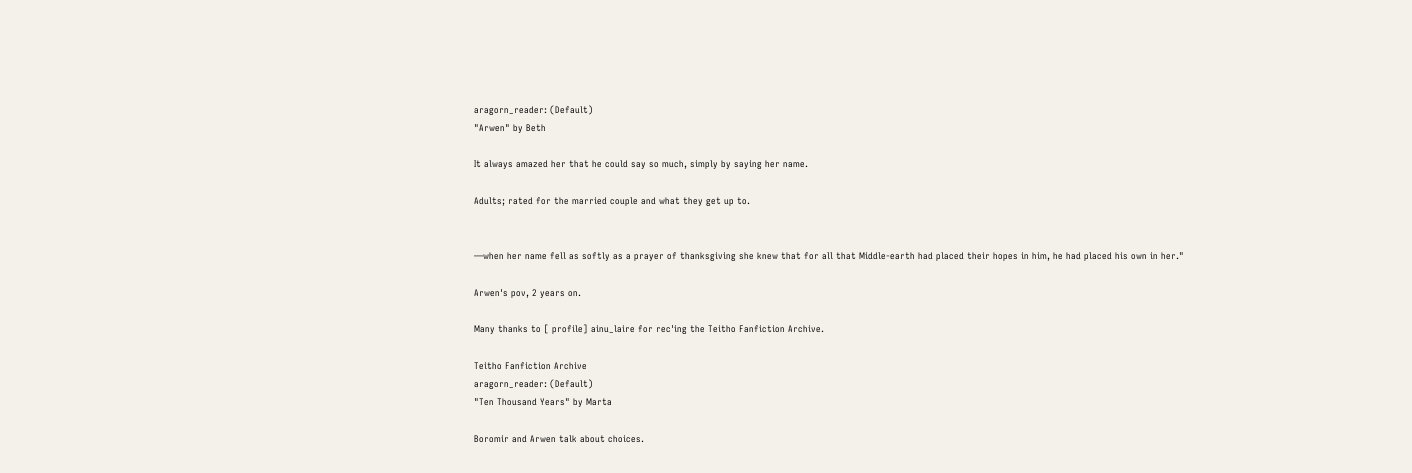aragorn_reader: (Default)
"Arwen" by Beth

It always amazed her that he could say so much, simply by saying her name.

Adults; rated for the married couple and what they get up to.


—when her name fell as softly as a prayer of thanksgiving she knew that for all that Middle-earth had placed their hopes in him, he had placed his own in her."

Arwen's pov, 2 years on.

Many thanks to [ profile] ainu_laire for rec'ing the Teitho Fanfiction Archive.

Teitho Fanfiction Archive
aragorn_reader: (Default)
"Ten Thousand Years" by Marta

Boromir and Arwen talk about choices.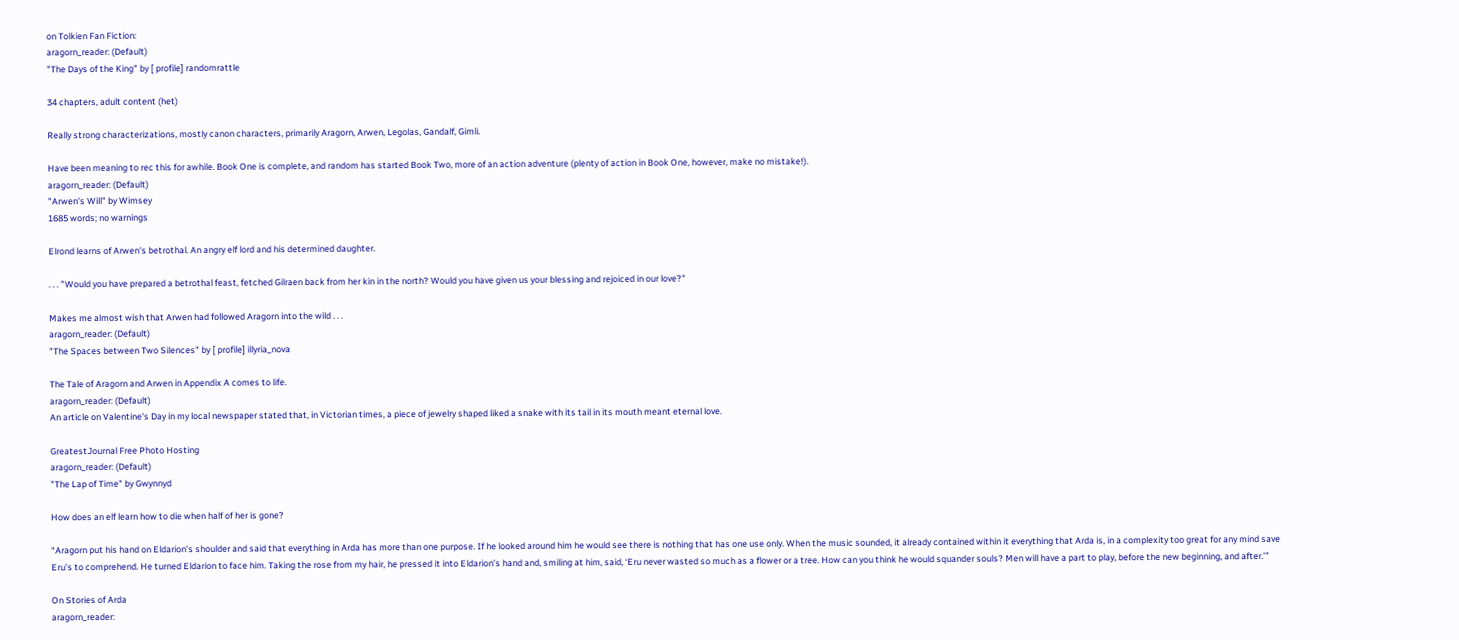on Tolkien Fan Fiction:
aragorn_reader: (Default)
"The Days of the King" by [ profile] randomrattle

34 chapters, adult content (het)

Really strong characterizations, mostly canon characters, primarily Aragorn, Arwen, Legolas, Gandalf, Gimli.

Have been meaning to rec this for awhile. Book One is complete, and random has started Book Two, more of an action adventure (plenty of action in Book One, however, make no mistake!).
aragorn_reader: (Default)
"Arwen's Will" by Wimsey
1685 words; no warnings

Elrond learns of Arwen's betrothal. An angry elf lord and his determined daughter.

. . . "Would you have prepared a betrothal feast, fetched Gilraen back from her kin in the north? Would you have given us your blessing and rejoiced in our love?"

Makes me almost wish that Arwen had followed Aragorn into the wild . . .
aragorn_reader: (Default)
"The Spaces between Two Silences" by [ profile] illyria_nova

The Tale of Aragorn and Arwen in Appendix A comes to life.
aragorn_reader: (Default)
An article on Valentine's Day in my local newspaper stated that, in Victorian times, a piece of jewelry shaped liked a snake with its tail in its mouth meant eternal love.

GreatestJournal Free Photo Hosting
aragorn_reader: (Default)
"The Lap of Time" by Gwynnyd

How does an elf learn how to die when half of her is gone?

“Aragorn put his hand on Eldarion’s shoulder and said that everything in Arda has more than one purpose. If he looked around him he would see there is nothing that has one use only. When the music sounded, it already contained within it everything that Arda is, in a complexity too great for any mind save Eru’s to comprehend. He turned Eldarion to face him. Taking the rose from my hair, he pressed it into Eldarion’s hand and, smiling at him, said, ‘Eru never wasted so much as a flower or a tree. How can you think he would squander souls? Men will have a part to play, before the new beginning, and after.’”

On Stories of Arda
aragorn_reader: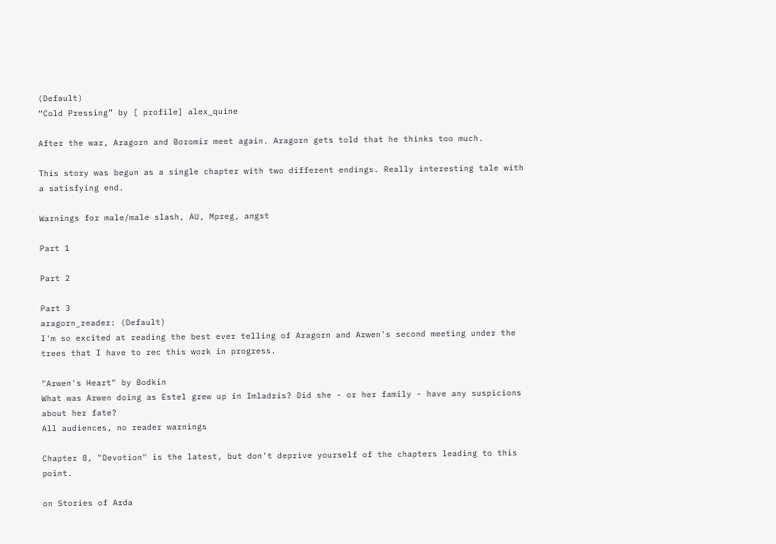(Default)
“Cold Pressing” by [ profile] alex_quine

After the war, Aragorn and Boromir meet again. Aragorn gets told that he thinks too much.

This story was begun as a single chapter with two different endings. Really interesting tale with a satisfying end.

Warnings for male/male slash, AU, Mpreg, angst

Part 1

Part 2

Part 3
aragorn_reader: (Default)
I'm so excited at reading the best ever telling of Aragorn and Arwen's second meeting under the trees that I have to rec this work in progress.

"Arwen's Heart" by Bodkin
What was Arwen doing as Estel grew up in Imladris? Did she - or her family - have any suspicions about her fate?
All audiences, no reader warnings

Chapter 8, "Devotion" is the latest, but don't deprive yourself of the chapters leading to this point.

on Stories of Arda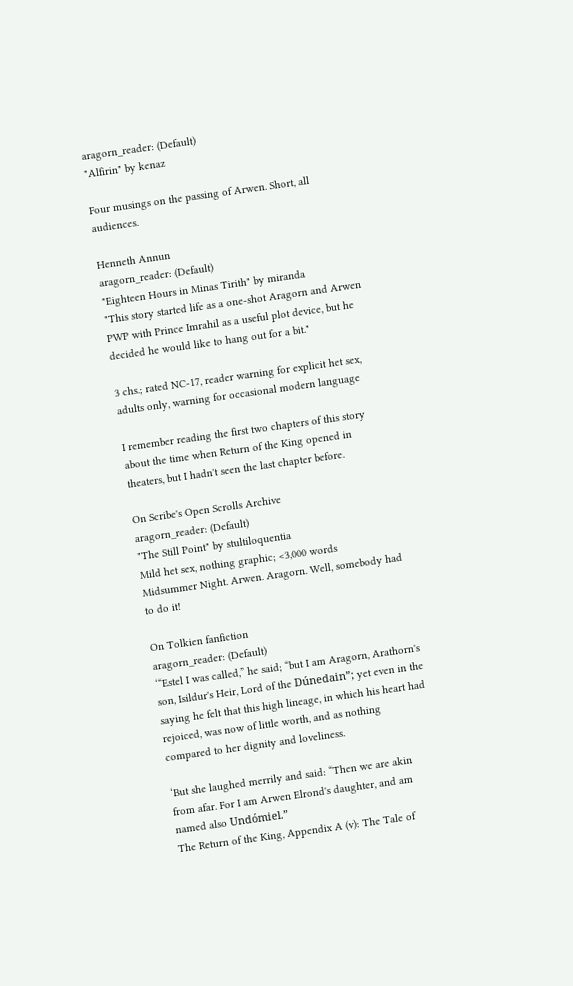aragorn_reader: (Default)
"Alfirin" by kenaz

Four musings on the passing of Arwen. Short, all audiences.

Henneth Annun
aragorn_reader: (Default)
"Eighteen Hours in Minas Tirith" by miranda
"This story started life as a one-shot Aragorn and Arwen PWP with Prince Imrahil as a useful plot device, but he decided he would like to hang out for a bit."

3 chs.; rated NC-17, reader warning for explicit het sex, adults only, warning for occasional modern language

I remember reading the first two chapters of this story about the time when Return of the King opened in theaters, but I hadn't seen the last chapter before.

On Scribe's Open Scrolls Archive
aragorn_reader: (Default)
"The Still Point" by stultiloquentia
Mild het sex, nothing graphic; <3,000 words
Midsummer Night. Arwen. Aragorn. Well, somebody had to do it!

On Tolkien fanfiction
aragorn_reader: (Default)
‘“Estel I was called,” he said; “but I am Aragorn, Arathorn's son, Isildur's Heir, Lord of the Dúnedain”; yet even in the saying he felt that this high lineage, in which his heart had rejoiced, was now of little worth, and as nothing compared to her dignity and loveliness.

‘But she laughed merrily and said: “Then we are akin from afar. For I am Arwen Elrond's daughter, and am named also Undómiel.”
The Return of the King, Appendix A (v): The Tale of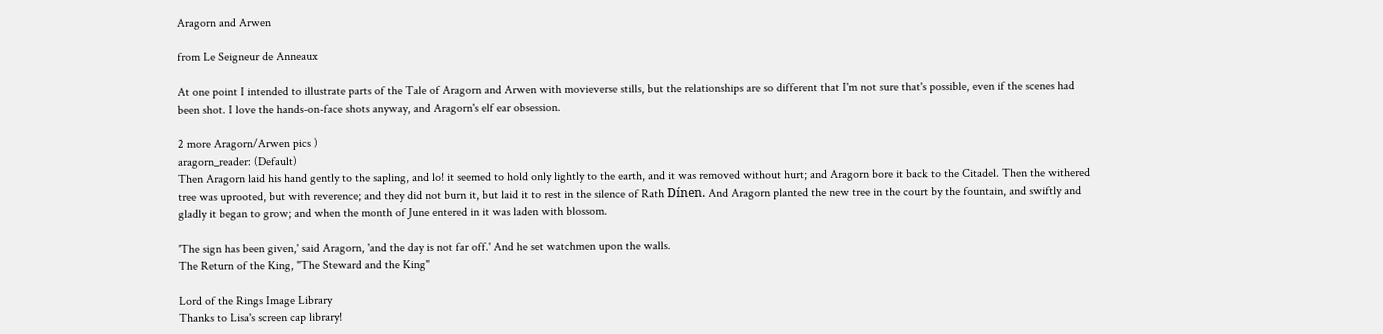Aragorn and Arwen

from Le Seigneur de Anneaux

At one point I intended to illustrate parts of the Tale of Aragorn and Arwen with movieverse stills, but the relationships are so different that I'm not sure that's possible, even if the scenes had been shot. I love the hands-on-face shots anyway, and Aragorn's elf ear obsession.

2 more Aragorn/Arwen pics )
aragorn_reader: (Default)
Then Aragorn laid his hand gently to the sapling, and lo! it seemed to hold only lightly to the earth, and it was removed without hurt; and Aragorn bore it back to the Citadel. Then the withered tree was uprooted, but with reverence; and they did not burn it, but laid it to rest in the silence of Rath Dínen. And Aragorn planted the new tree in the court by the fountain, and swiftly and gladly it began to grow; and when the month of June entered in it was laden with blossom.

'The sign has been given,' said Aragorn, 'and the day is not far off.' And he set watchmen upon the walls.
The Return of the King, "The Steward and the King"

Lord of the Rings Image Library
Thanks to Lisa's screen cap library!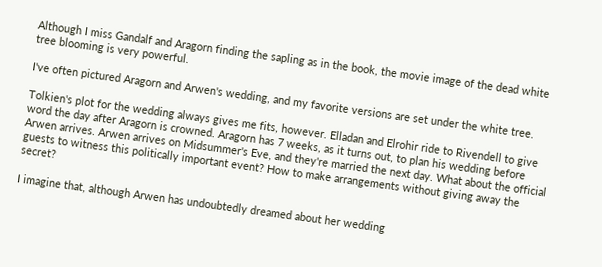Although I miss Gandalf and Aragorn finding the sapling as in the book, the movie image of the dead white tree blooming is very powerful.

I've often pictured Aragorn and Arwen's wedding, and my favorite versions are set under the white tree.

Tolkien's plot for the wedding always gives me fits, however. Elladan and Elrohir ride to Rivendell to give word the day after Aragorn is crowned. Aragorn has 7 weeks, as it turns out, to plan his wedding before Arwen arrives. Arwen arrives on Midsummer's Eve, and they're married the next day. What about the official guests to witness this politically important event? How to make arrangements without giving away the secret?

I imagine that, although Arwen has undoubtedly dreamed about her wedding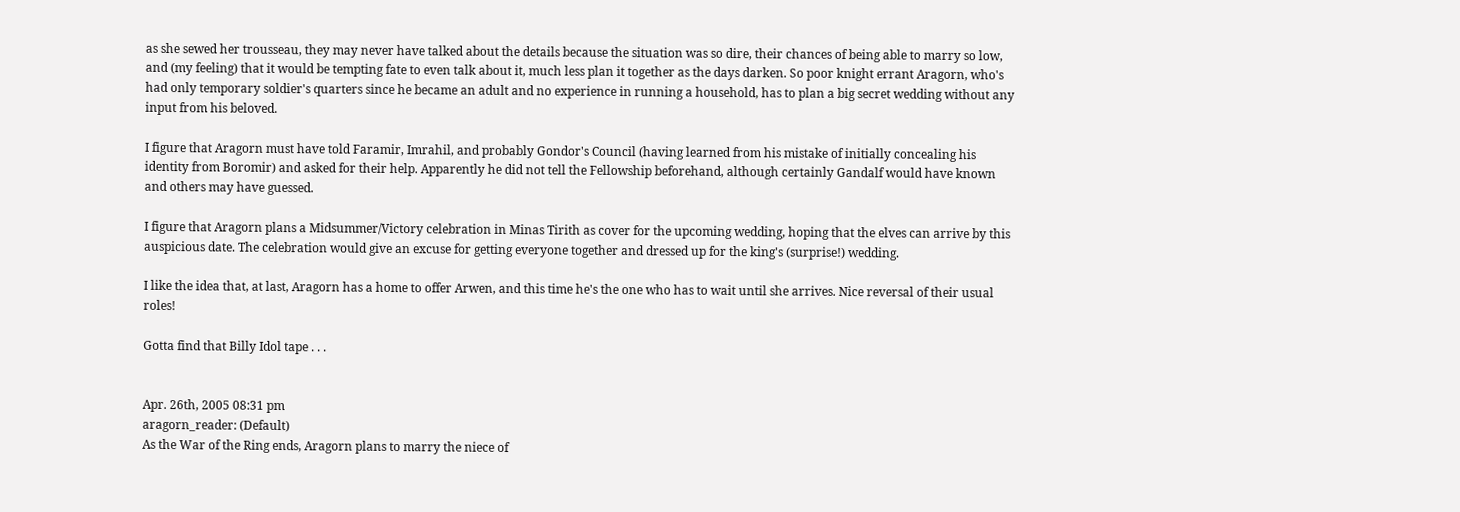as she sewed her trousseau, they may never have talked about the details because the situation was so dire, their chances of being able to marry so low, and (my feeling) that it would be tempting fate to even talk about it, much less plan it together as the days darken. So poor knight errant Aragorn, who's had only temporary soldier's quarters since he became an adult and no experience in running a household, has to plan a big secret wedding without any input from his beloved.

I figure that Aragorn must have told Faramir, Imrahil, and probably Gondor's Council (having learned from his mistake of initially concealing his identity from Boromir) and asked for their help. Apparently he did not tell the Fellowship beforehand, although certainly Gandalf would have known and others may have guessed.

I figure that Aragorn plans a Midsummer/Victory celebration in Minas Tirith as cover for the upcoming wedding, hoping that the elves can arrive by this auspicious date. The celebration would give an excuse for getting everyone together and dressed up for the king's (surprise!) wedding.

I like the idea that, at last, Aragorn has a home to offer Arwen, and this time he's the one who has to wait until she arrives. Nice reversal of their usual roles!

Gotta find that Billy Idol tape . . .


Apr. 26th, 2005 08:31 pm
aragorn_reader: (Default)
As the War of the Ring ends, Aragorn plans to marry the niece of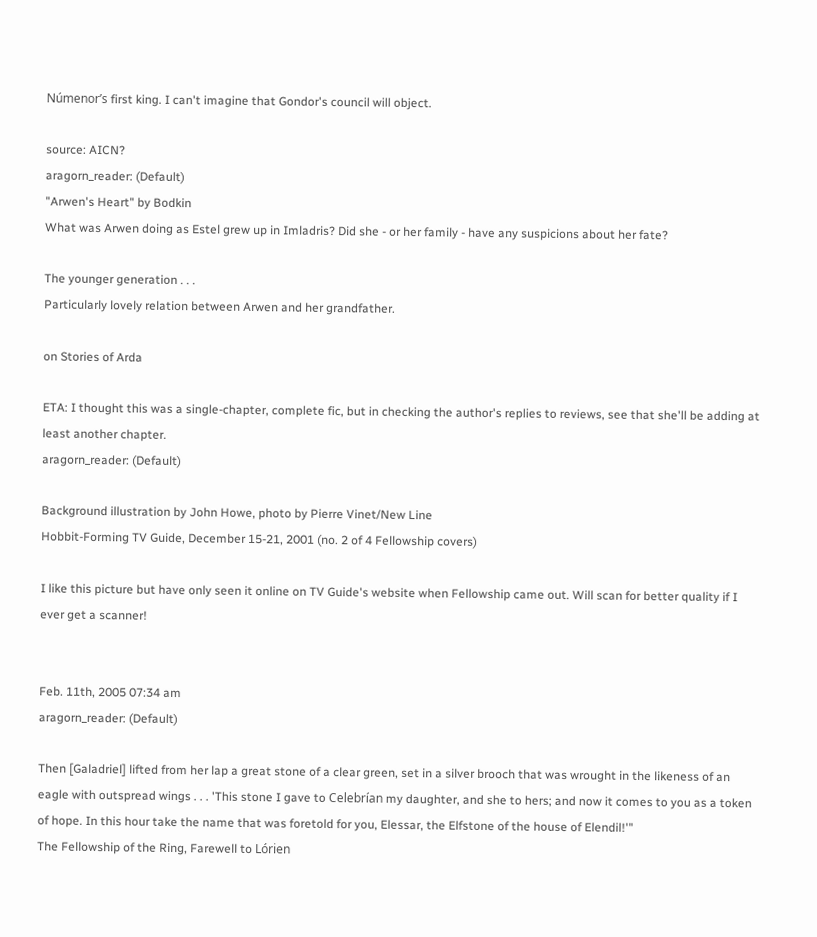Númenor’s first king. I can't imagine that Gondor's council will object.

source: AICN?
aragorn_reader: (Default)
"Arwen's Heart" by Bodkin
What was Arwen doing as Estel grew up in Imladris? Did she - or her family - have any suspicions about her fate?

The younger generation . . .
Particularly lovely relation between Arwen and her grandfather.

on Stories of Arda

ETA: I thought this was a single-chapter, complete fic, but in checking the author's replies to reviews, see that she'll be adding at least another chapter.
aragorn_reader: (Default)

Background illustration by John Howe, photo by Pierre Vinet/New Line
Hobbit-Forming TV Guide, December 15-21, 2001 (no. 2 of 4 Fellowship covers)

I like this picture but have only seen it online on TV Guide's website when Fellowship came out. Will scan for better quality if I ever get a scanner!


Feb. 11th, 2005 07:34 am
aragorn_reader: (Default)

Then [Galadriel] lifted from her lap a great stone of a clear green, set in a silver brooch that was wrought in the likeness of an eagle with outspread wings . . . 'This stone I gave to Celebrían my daughter, and she to hers; and now it comes to you as a token of hope. In this hour take the name that was foretold for you, Elessar, the Elfstone of the house of Elendil!'"
The Fellowship of the Ring, Farewell to Lórien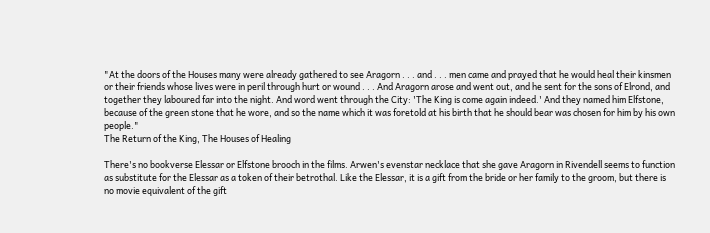"At the doors of the Houses many were already gathered to see Aragorn . . . and . . . men came and prayed that he would heal their kinsmen or their friends whose lives were in peril through hurt or wound . . . And Aragorn arose and went out, and he sent for the sons of Elrond, and together they laboured far into the night. And word went through the City: 'The King is come again indeed.' And they named him Elfstone, because of the green stone that he wore, and so the name which it was foretold at his birth that he should bear was chosen for him by his own people."
The Return of the King, The Houses of Healing

There's no bookverse Elessar or Elfstone brooch in the films. Arwen's evenstar necklace that she gave Aragorn in Rivendell seems to function as substitute for the Elessar as a token of their betrothal. Like the Elessar, it is a gift from the bride or her family to the groom, but there is no movie equivalent of the gift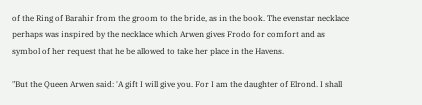of the Ring of Barahir from the groom to the bride, as in the book. The evenstar necklace perhaps was inspired by the necklace which Arwen gives Frodo for comfort and as symbol of her request that he be allowed to take her place in the Havens.

"But the Queen Arwen said: 'A gift I will give you. For I am the daughter of Elrond. I shall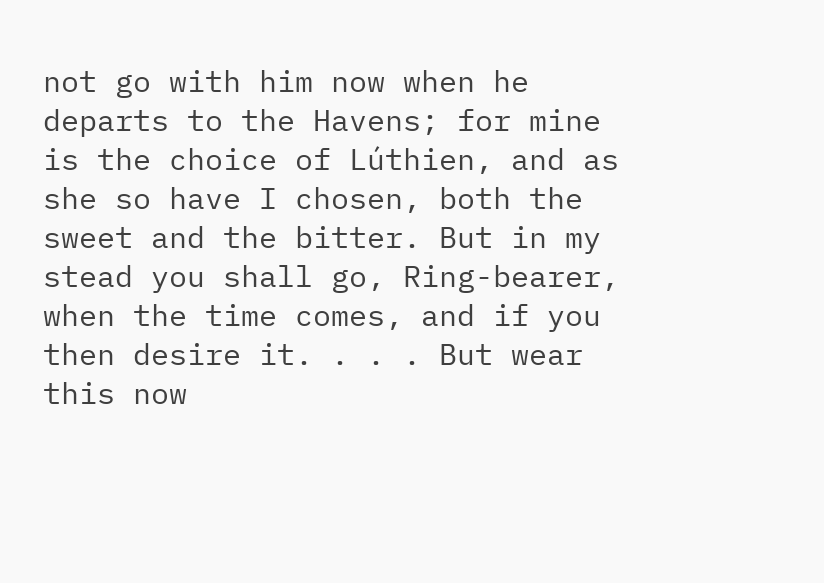not go with him now when he departs to the Havens; for mine is the choice of Lúthien, and as she so have I chosen, both the sweet and the bitter. But in my stead you shall go, Ring-bearer, when the time comes, and if you then desire it. . . . But wear this now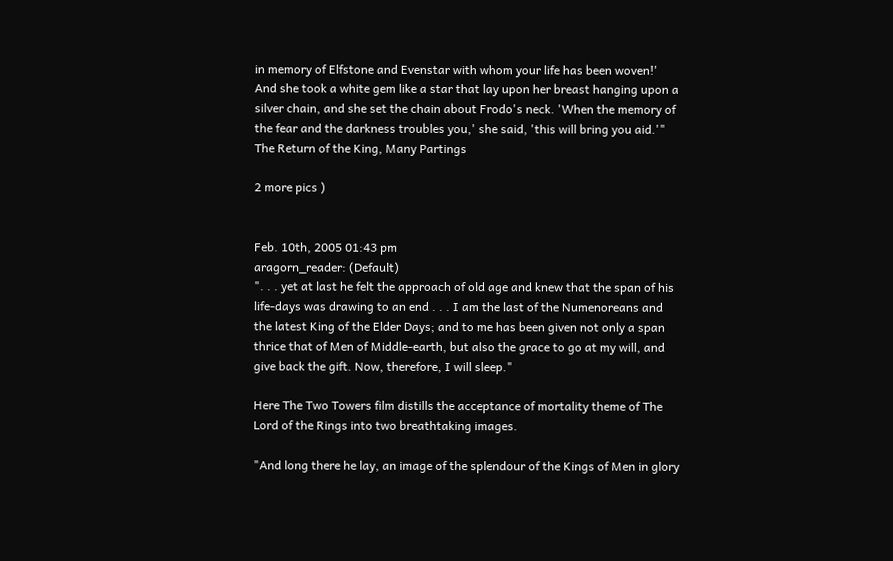in memory of Elfstone and Evenstar with whom your life has been woven!'
And she took a white gem like a star that lay upon her breast hanging upon a silver chain, and she set the chain about Frodo's neck. 'When the memory of the fear and the darkness troubles you,' she said, 'this will bring you aid.'"
The Return of the King, Many Partings

2 more pics )


Feb. 10th, 2005 01:43 pm
aragorn_reader: (Default)
". . . yet at last he felt the approach of old age and knew that the span of his life-days was drawing to an end . . . I am the last of the Numenoreans and the latest King of the Elder Days; and to me has been given not only a span thrice that of Men of Middle-earth, but also the grace to go at my will, and give back the gift. Now, therefore, I will sleep."

Here The Two Towers film distills the acceptance of mortality theme of The Lord of the Rings into two breathtaking images.

"And long there he lay, an image of the splendour of the Kings of Men in glory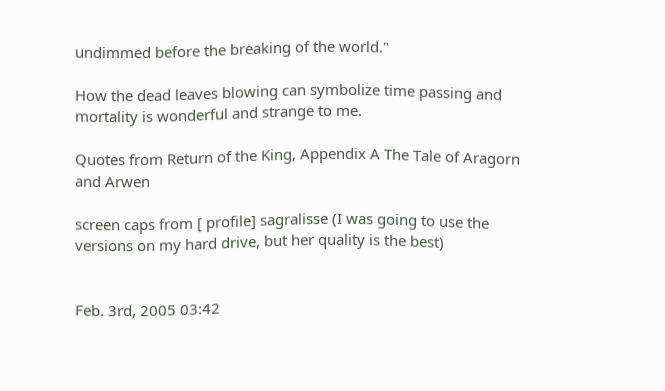undimmed before the breaking of the world."

How the dead leaves blowing can symbolize time passing and mortality is wonderful and strange to me.

Quotes from Return of the King, Appendix A The Tale of Aragorn and Arwen

screen caps from [ profile] sagralisse (I was going to use the versions on my hard drive, but her quality is the best)


Feb. 3rd, 2005 03:42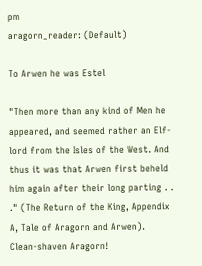pm
aragorn_reader: (Default)

To Arwen he was Estel

"Then more than any kind of Men he appeared, and seemed rather an Elf-lord from the Isles of the West. And thus it was that Arwen first beheld him again after their long parting . . ." (The Return of the King, Appendix A, Tale of Aragorn and Arwen).
Clean-shaven Aragorn!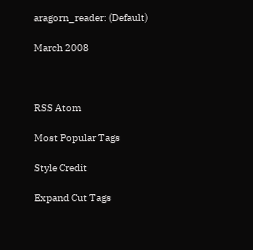aragorn_reader: (Default)

March 2008



RSS Atom

Most Popular Tags

Style Credit

Expand Cut Tags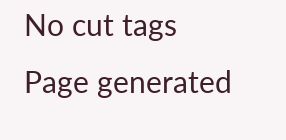No cut tags
Page generated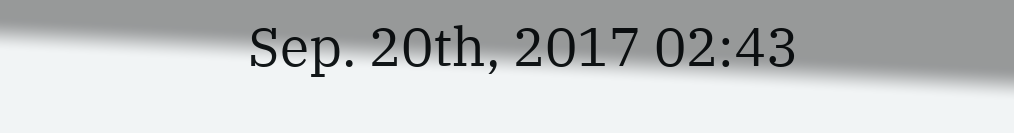Sep. 20th, 2017 02:43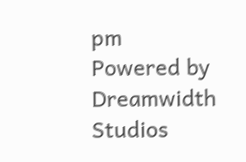pm
Powered by Dreamwidth Studios